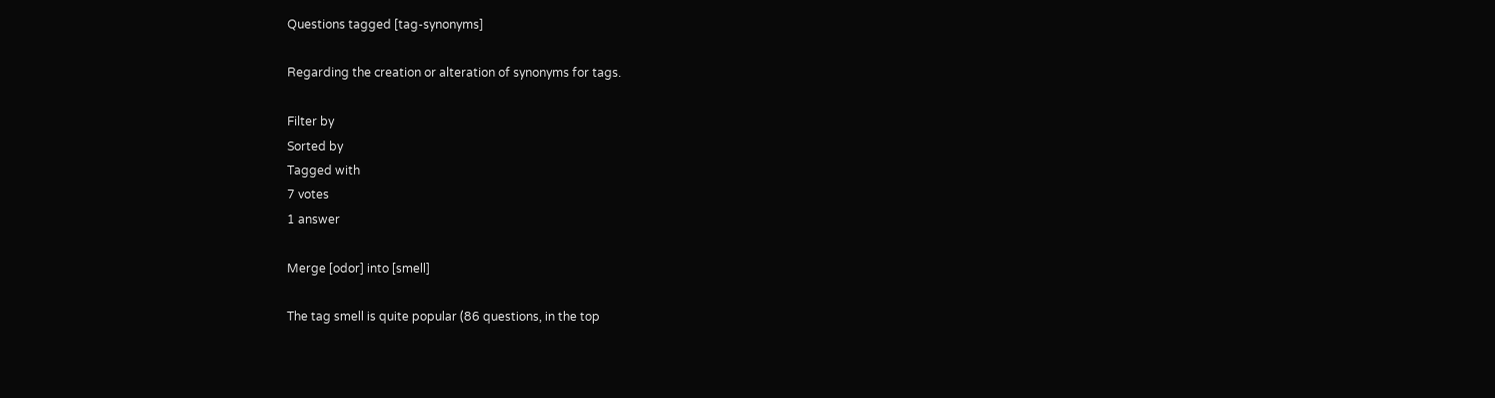Questions tagged [tag-synonyms]

Regarding the creation or alteration of synonyms for tags.

Filter by
Sorted by
Tagged with
7 votes
1 answer

Merge [odor] into [smell]

The tag smell is quite popular (86 questions, in the top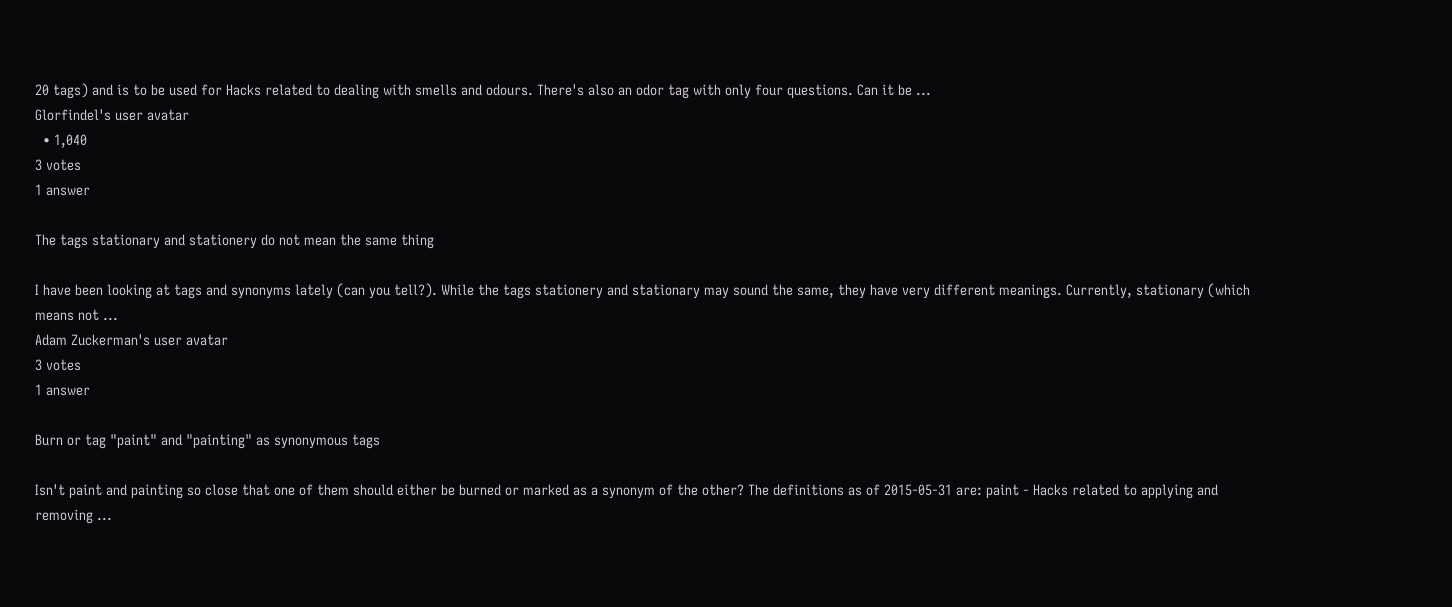20 tags) and is to be used for Hacks related to dealing with smells and odours. There's also an odor tag with only four questions. Can it be ...
Glorfindel's user avatar
  • 1,040
3 votes
1 answer

The tags stationary and stationery do not mean the same thing

I have been looking at tags and synonyms lately (can you tell?). While the tags stationery and stationary may sound the same, they have very different meanings. Currently, stationary (which means not ...
Adam Zuckerman's user avatar
3 votes
1 answer

Burn or tag "paint" and "painting" as synonymous tags

Isn't paint and painting so close that one of them should either be burned or marked as a synonym of the other? The definitions as of 2015-05-31 are: paint - Hacks related to applying and removing ...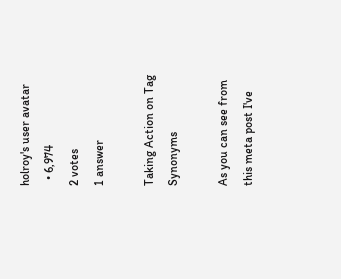holroy's user avatar
  • 6,974
2 votes
1 answer

Taking Action on Tag Synonyms

As you can see from this meta post I've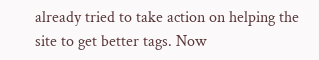already tried to take action on helping the site to get better tags. Now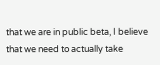that we are in public beta, I believe that we need to actually take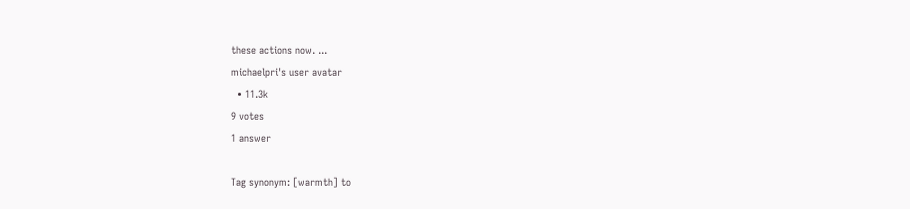these actions now. ...
michaelpri's user avatar
  • 11.3k
9 votes
1 answer

Tag synonym: [warmth] to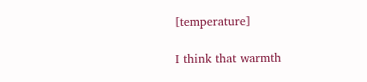[temperature]

I think that warmth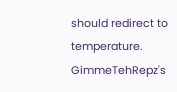should redirect to temperature.
GimmeTehRepz's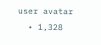user avatar
  • 1,328